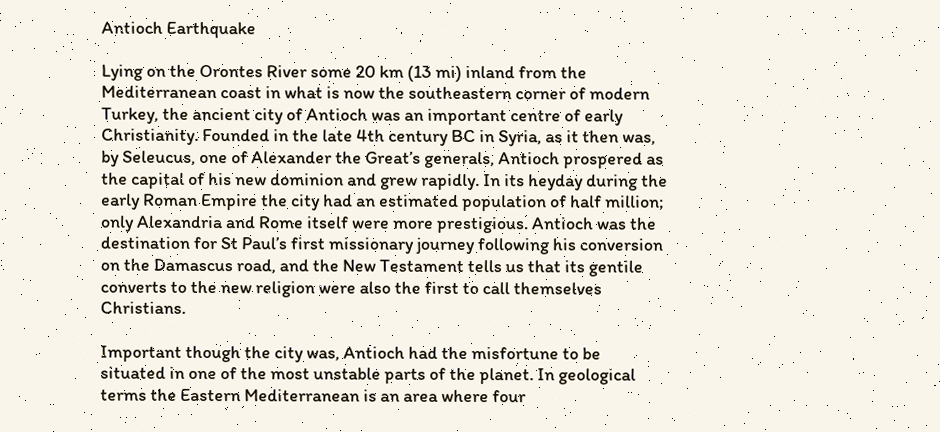Antioch Earthquake

Lying on the Orontes River some 20 km (13 mi) inland from the Mediterranean coast in what is now the southeastern corner of modern Turkey, the ancient city of Antioch was an important centre of early Christianity. Founded in the late 4th century BC in Syria, as it then was, by Seleucus, one of Alexander the Great’s generals, Antioch prospered as the capital of his new dominion and grew rapidly. In its heyday during the early Roman Empire the city had an estimated population of half million; only Alexandria and Rome itself were more prestigious. Antioch was the destination for St Paul’s first missionary journey following his conversion on the Damascus road, and the New Testament tells us that its gentile converts to the new religion were also the first to call themselves Christians.

Important though the city was, Antioch had the misfortune to be situated in one of the most unstable parts of the planet. In geological terms the Eastern Mediterranean is an area where four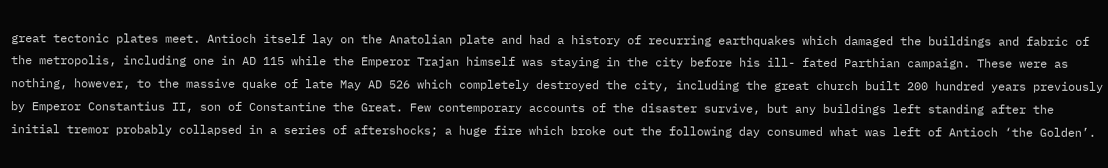great tectonic plates meet. Antioch itself lay on the Anatolian plate and had a history of recurring earthquakes which damaged the buildings and fabric of the metropolis, including one in AD 115 while the Emperor Trajan himself was staying in the city before his ill- fated Parthian campaign. These were as nothing, however, to the massive quake of late May AD 526 which completely destroyed the city, including the great church built 200 hundred years previously by Emperor Constantius II, son of Constantine the Great. Few contemporary accounts of the disaster survive, but any buildings left standing after the initial tremor probably collapsed in a series of aftershocks; a huge fire which broke out the following day consumed what was left of Antioch ‘the Golden’.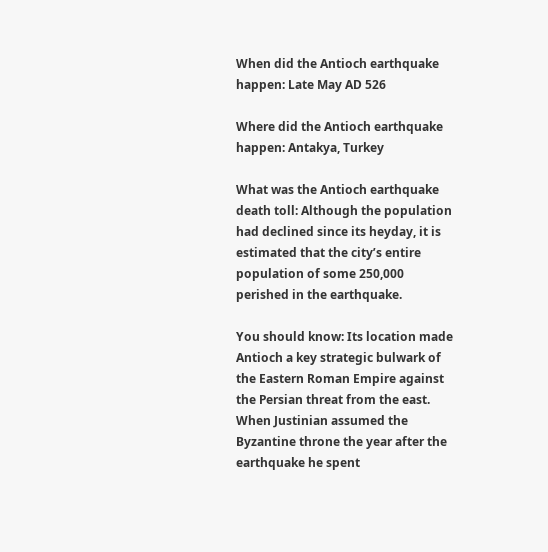When did the Antioch earthquake happen: Late May AD 526

Where did the Antioch earthquake happen: Antakya, Turkey

What was the Antioch earthquake death toll: Although the population had declined since its heyday, it is estimated that the city’s entire population of some 250,000 perished in the earthquake.

You should know: Its location made Antioch a key strategic bulwark of the Eastern Roman Empire against the Persian threat from the east. When Justinian assumed the Byzantine throne the year after the earthquake he spent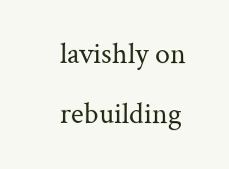lavishly on rebuilding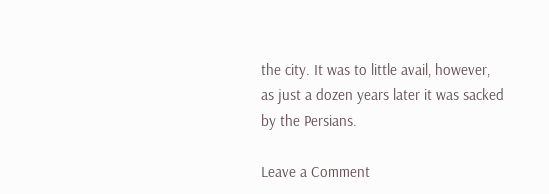the city. It was to little avail, however, as just a dozen years later it was sacked by the Persians.

Leave a Comment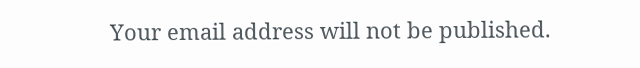Your email address will not be published.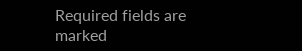Required fields are marked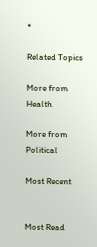*

Related Topics

More from Health

More from Political

Most Recent


Most Read